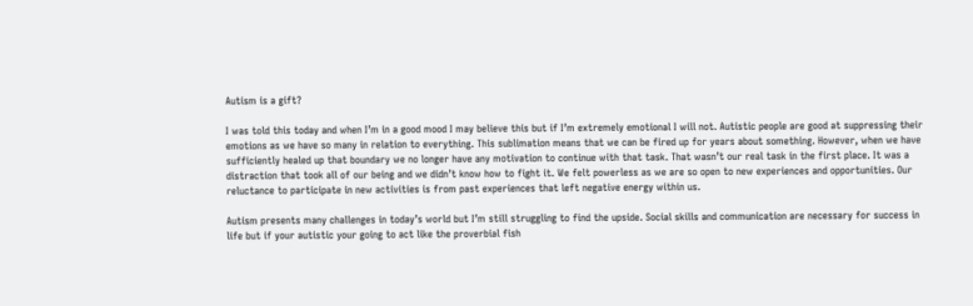Autism is a gift?

I was told this today and when I’m in a good mood I may believe this but if I’m extremely emotional I will not. Autistic people are good at suppressing their emotions as we have so many in relation to everything. This sublimation means that we can be fired up for years about something. However, when we have sufficiently healed up that boundary we no longer have any motivation to continue with that task. That wasn’t our real task in the first place. It was a distraction that took all of our being and we didn’t know how to fight it. We felt powerless as we are so open to new experiences and opportunities. Our reluctance to participate in new activities is from past experiences that left negative energy within us.

Autism presents many challenges in today’s world but I’m still struggling to find the upside. Social skills and communication are necessary for success in life but if your autistic your going to act like the proverbial fish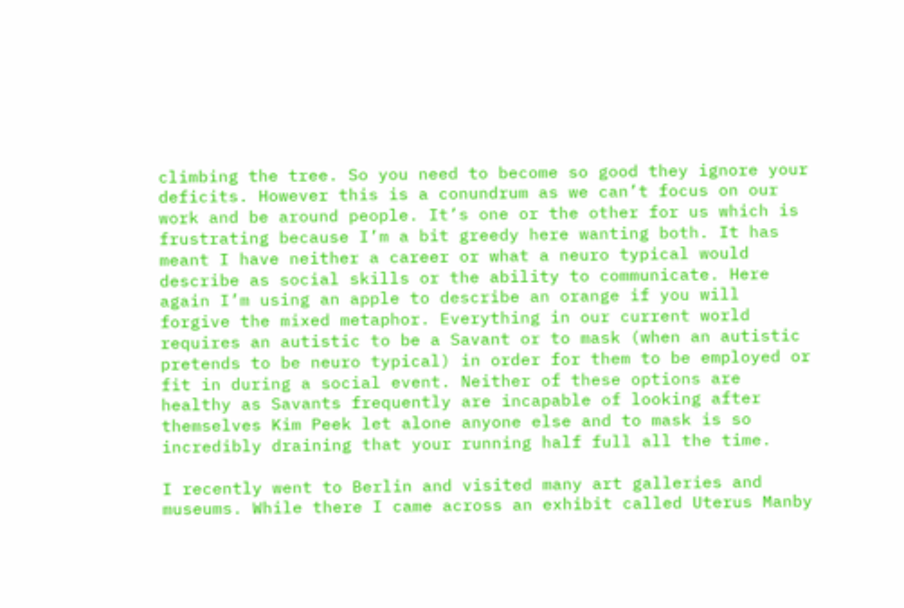climbing the tree. So you need to become so good they ignore your deficits. However this is a conundrum as we can’t focus on our work and be around people. It’s one or the other for us which is frustrating because I’m a bit greedy here wanting both. It has meant I have neither a career or what a neuro typical would describe as social skills or the ability to communicate. Here again I’m using an apple to describe an orange if you will forgive the mixed metaphor. Everything in our current world requires an autistic to be a Savant or to mask (when an autistic pretends to be neuro typical) in order for them to be employed or fit in during a social event. Neither of these options are healthy as Savants frequently are incapable of looking after themselves Kim Peek let alone anyone else and to mask is so incredibly draining that your running half full all the time.

I recently went to Berlin and visited many art galleries and museums. While there I came across an exhibit called Uterus Manby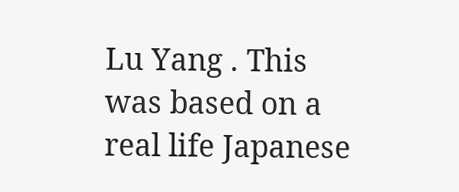Lu Yang . This was based on a real life Japanese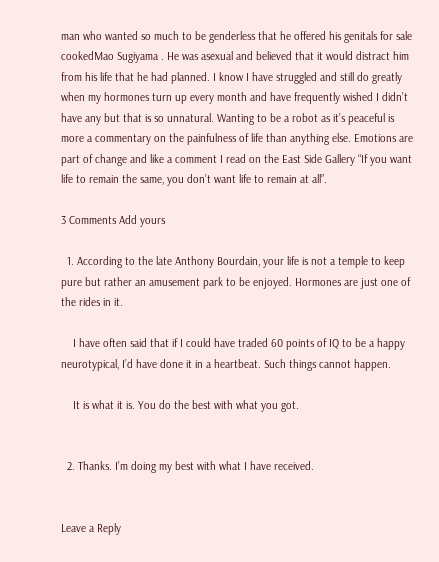man who wanted so much to be genderless that he offered his genitals for sale cookedMao Sugiyama . He was asexual and believed that it would distract him from his life that he had planned. I know I have struggled and still do greatly when my hormones turn up every month and have frequently wished I didn’t have any but that is so unnatural. Wanting to be a robot as it’s peaceful is more a commentary on the painfulness of life than anything else. Emotions are part of change and like a comment I read on the East Side Gallery “If you want life to remain the same, you don’t want life to remain at all”.

3 Comments Add yours

  1. According to the late Anthony Bourdain, your life is not a temple to keep pure but rather an amusement park to be enjoyed. Hormones are just one of the rides in it.

    I have often said that if I could have traded 60 points of IQ to be a happy neurotypical, I’d have done it in a heartbeat. Such things cannot happen.

    It is what it is. You do the best with what you got.


  2. Thanks. I’m doing my best with what I have received.


Leave a Reply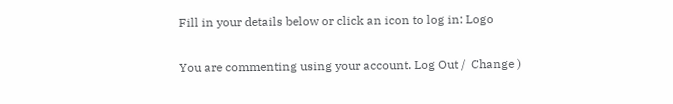Fill in your details below or click an icon to log in: Logo

You are commenting using your account. Log Out /  Change )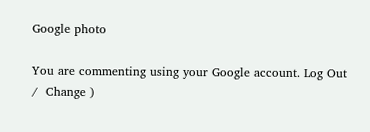Google photo

You are commenting using your Google account. Log Out /  Change )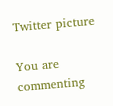Twitter picture

You are commenting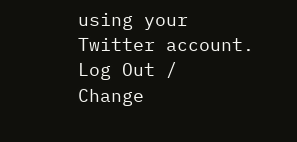using your Twitter account. Log Out /  Change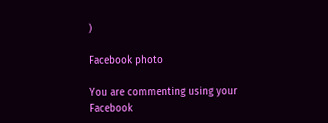)

Facebook photo

You are commenting using your Facebook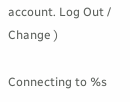account. Log Out /  Change )

Connecting to %s